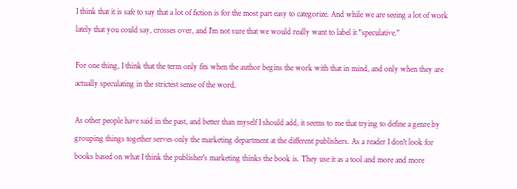I think that it is safe to say that a lot of fiction is for the most part easy to categorize. And while we are seeing a lot of work lately that you could say, crosses over, and I'm not sure that we would really want to label it "speculative."

For one thing, I think that the term only fits when the author begins the work with that in mind, and only when they are actually speculating in the strictest sense of the word.

As other people have said in the past, and better than myself I should add, it seems to me that trying to define a genre by grouping things together serves only the marketing department at the different publishers. As a reader I don't look for books based on what I think the publisher's marketing thinks the book is. They use it as a tool and more and more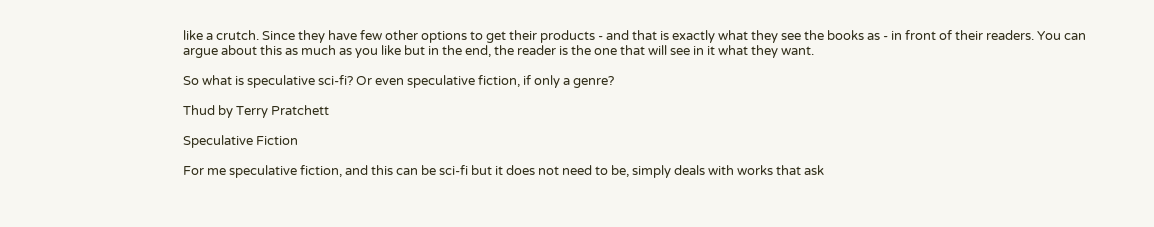like a crutch. Since they have few other options to get their products - and that is exactly what they see the books as - in front of their readers. You can argue about this as much as you like but in the end, the reader is the one that will see in it what they want.

So what is speculative sci-fi? Or even speculative fiction, if only a genre?

Thud by Terry Pratchett

Speculative Fiction

For me speculative fiction, and this can be sci-fi but it does not need to be, simply deals with works that ask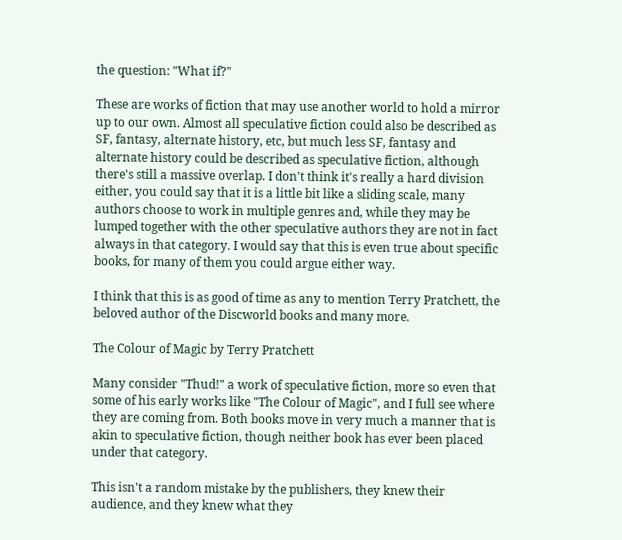the question: "What if?"

These are works of fiction that may use another world to hold a mirror up to our own. Almost all speculative fiction could also be described as SF, fantasy, alternate history, etc, but much less SF, fantasy and alternate history could be described as speculative fiction, although there's still a massive overlap. I don't think it's really a hard division either, you could say that it is a little bit like a sliding scale, many authors choose to work in multiple genres and, while they may be lumped together with the other speculative authors they are not in fact always in that category. I would say that this is even true about specific books, for many of them you could argue either way.

I think that this is as good of time as any to mention Terry Pratchett, the beloved author of the Discworld books and many more.

The Colour of Magic by Terry Pratchett

Many consider "Thud!" a work of speculative fiction, more so even that some of his early works like "The Colour of Magic", and I full see where they are coming from. Both books move in very much a manner that is akin to speculative fiction, though neither book has ever been placed under that category.

This isn't a random mistake by the publishers, they knew their audience, and they knew what they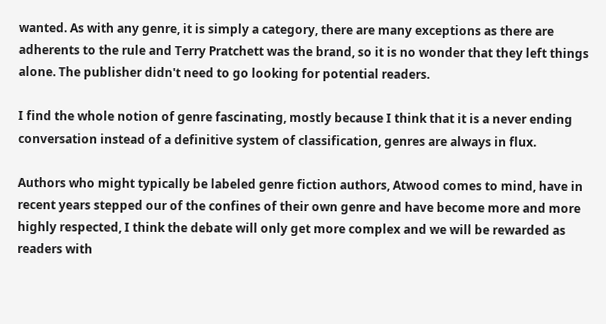wanted. As with any genre, it is simply a category, there are many exceptions as there are adherents to the rule and Terry Pratchett was the brand, so it is no wonder that they left things alone. The publisher didn't need to go looking for potential readers.

I find the whole notion of genre fascinating, mostly because I think that it is a never ending conversation instead of a definitive system of classification, genres are always in flux.

Authors who might typically be labeled genre fiction authors, Atwood comes to mind, have in recent years stepped our of the confines of their own genre and have become more and more highly respected, I think the debate will only get more complex and we will be rewarded as readers with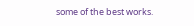some of the best works.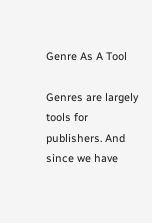Genre As A Tool

Genres are largely tools for publishers. And since we have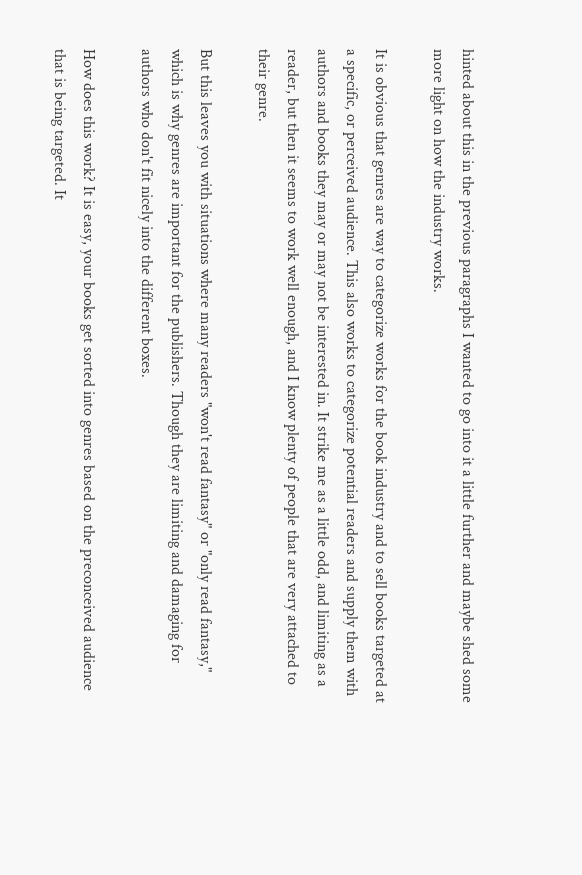hinted about this in the previous paragraphs I wanted to go into it a little further and maybe shed some more light on how the industry works.

It is obvious that genres are way to categorize works for the book industry and to sell books targeted at a specific, or perceived audience. This also works to categorize potential readers and supply them with authors and books they may or may not be interested in. It strike me as a little odd, and limiting as a reader, but then it seems to work well enough, and I know plenty of people that are very attached to their genre.

But this leaves you with situations where many readers "won't read fantasy" or "only read fantasy," which is why genres are important for the publishers. Though they are limiting and damaging for authors who don't fit nicely into the different boxes.

How does this work? It is easy, your books get sorted into genres based on the preconceived audience that is being targeted. It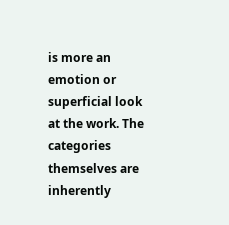is more an emotion or superficial look at the work. The categories themselves are inherently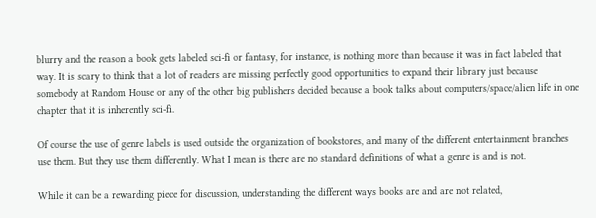blurry and the reason a book gets labeled sci-fi or fantasy, for instance, is nothing more than because it was in fact labeled that way. It is scary to think that a lot of readers are missing perfectly good opportunities to expand their library just because somebody at Random House or any of the other big publishers decided because a book talks about computers/space/alien life in one chapter that it is inherently sci-fi.

Of course the use of genre labels is used outside the organization of bookstores, and many of the different entertainment branches use them. But they use them differently. What I mean is there are no standard definitions of what a genre is and is not.

While it can be a rewarding piece for discussion, understanding the different ways books are and are not related,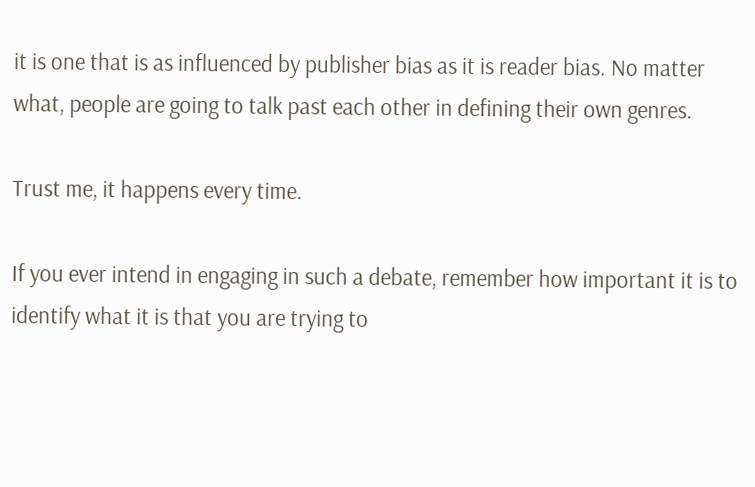it is one that is as influenced by publisher bias as it is reader bias. No matter what, people are going to talk past each other in defining their own genres.

Trust me, it happens every time.

If you ever intend in engaging in such a debate, remember how important it is to identify what it is that you are trying to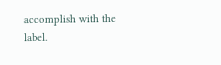accomplish with the label.